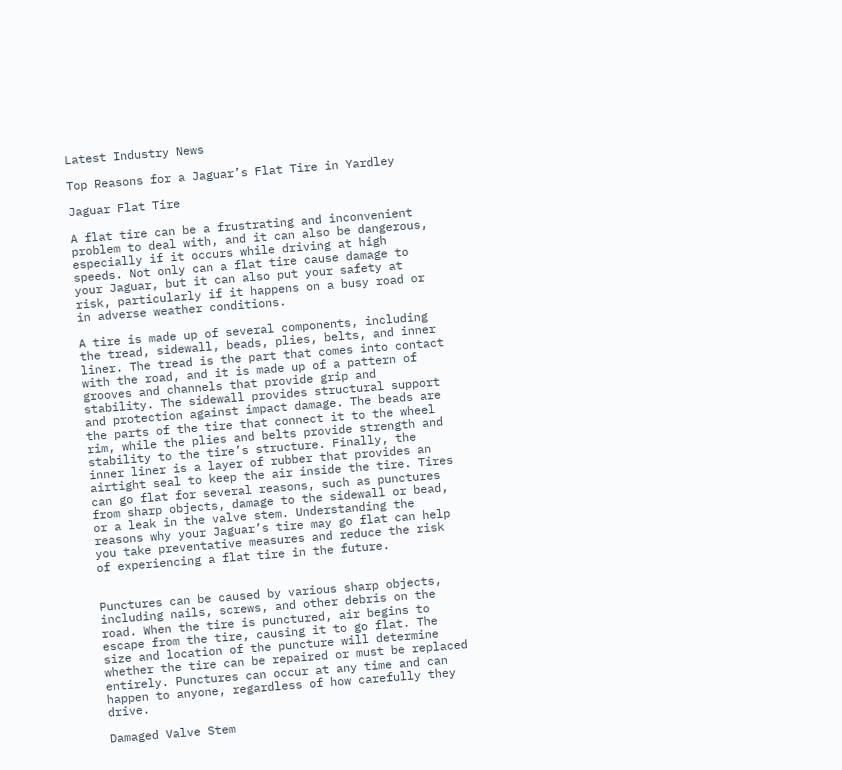Latest Industry News

Top Reasons for a Jaguar’s Flat Tire in Yardley

Jaguar Flat Tire

A flat tire can be a frustrating and inconvenient problem to deal with, and it can also be dangerous, especially if it occurs while driving at high speeds. Not only can a flat tire cause damage to your Jaguar, but it can also put your safety at risk, particularly if it happens on a busy road or in adverse weather conditions.

A tire is made up of several components, including the tread, sidewall, beads, plies, belts, and inner liner. The tread is the part that comes into contact with the road, and it is made up of a pattern of grooves and channels that provide grip and stability. The sidewall provides structural support and protection against impact damage. The beads are the parts of the tire that connect it to the wheel rim, while the plies and belts provide strength and stability to the tire’s structure. Finally, the inner liner is a layer of rubber that provides an airtight seal to keep the air inside the tire. Tires can go flat for several reasons, such as punctures from sharp objects, damage to the sidewall or bead, or a leak in the valve stem. Understanding the reasons why your Jaguar’s tire may go flat can help you take preventative measures and reduce the risk of experiencing a flat tire in the future.


Punctures can be caused by various sharp objects, including nails, screws, and other debris on the road. When the tire is punctured, air begins to escape from the tire, causing it to go flat. The size and location of the puncture will determine whether the tire can be repaired or must be replaced entirely. Punctures can occur at any time and can happen to anyone, regardless of how carefully they drive.

Damaged Valve Stem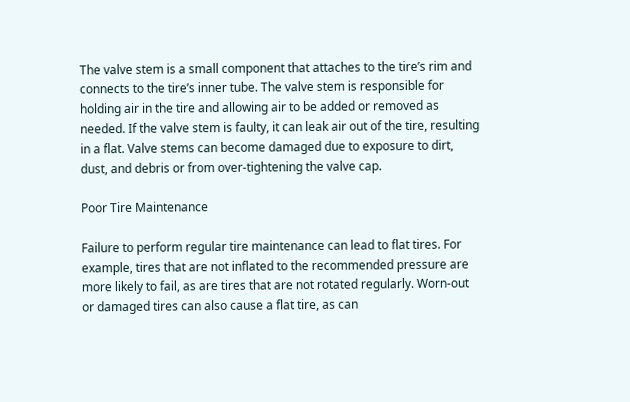The valve stem is a small component that attaches to the tire’s rim and connects to the tire’s inner tube. The valve stem is responsible for holding air in the tire and allowing air to be added or removed as needed. If the valve stem is faulty, it can leak air out of the tire, resulting in a flat. Valve stems can become damaged due to exposure to dirt, dust, and debris or from over-tightening the valve cap.

Poor Tire Maintenance

Failure to perform regular tire maintenance can lead to flat tires. For example, tires that are not inflated to the recommended pressure are more likely to fail, as are tires that are not rotated regularly. Worn-out or damaged tires can also cause a flat tire, as can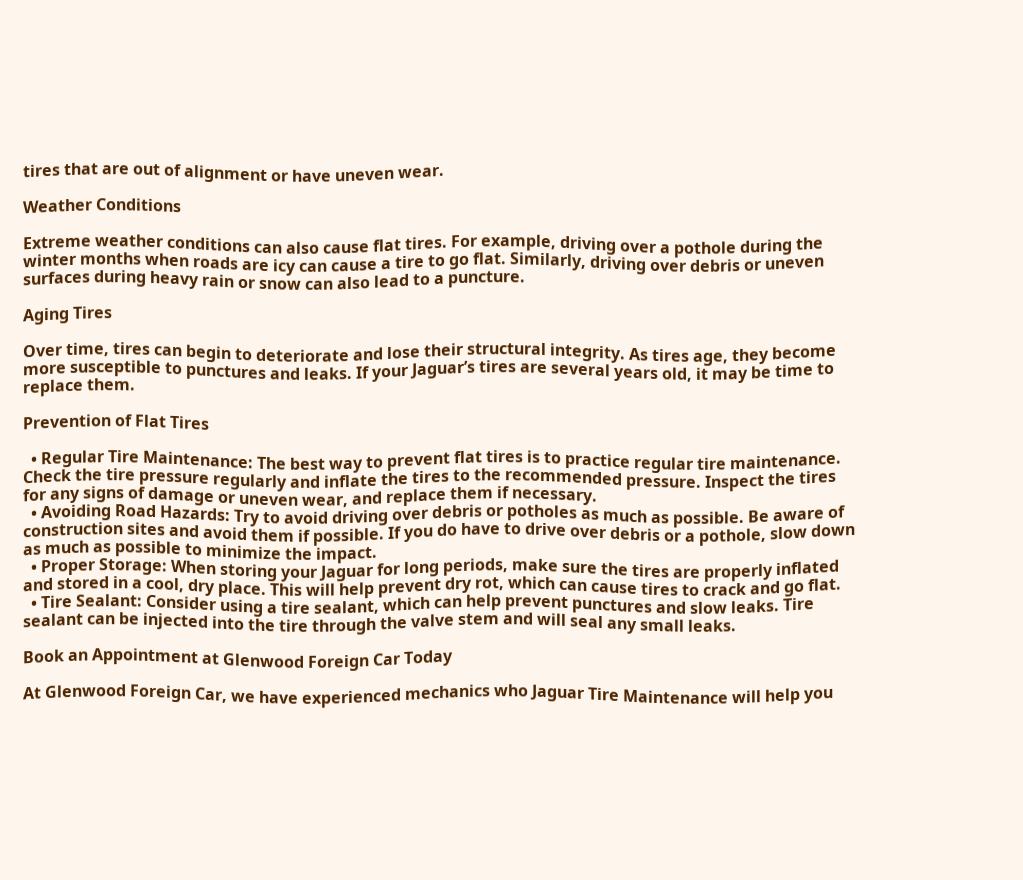tires that are out of alignment or have uneven wear.

Weather Conditions

Extreme weather conditions can also cause flat tires. For example, driving over a pothole during the winter months when roads are icy can cause a tire to go flat. Similarly, driving over debris or uneven surfaces during heavy rain or snow can also lead to a puncture.

Aging Tires

Over time, tires can begin to deteriorate and lose their structural integrity. As tires age, they become more susceptible to punctures and leaks. If your Jaguar’s tires are several years old, it may be time to replace them.

Prevention of Flat Tires

  • Regular Tire Maintenance: The best way to prevent flat tires is to practice regular tire maintenance. Check the tire pressure regularly and inflate the tires to the recommended pressure. Inspect the tires for any signs of damage or uneven wear, and replace them if necessary.
  • Avoiding Road Hazards: Try to avoid driving over debris or potholes as much as possible. Be aware of construction sites and avoid them if possible. If you do have to drive over debris or a pothole, slow down as much as possible to minimize the impact.
  • Proper Storage: When storing your Jaguar for long periods, make sure the tires are properly inflated and stored in a cool, dry place. This will help prevent dry rot, which can cause tires to crack and go flat.
  • Tire Sealant: Consider using a tire sealant, which can help prevent punctures and slow leaks. Tire sealant can be injected into the tire through the valve stem and will seal any small leaks.

Book an Appointment at Glenwood Foreign Car Today

At Glenwood Foreign Car, we have experienced mechanics who Jaguar Tire Maintenance will help you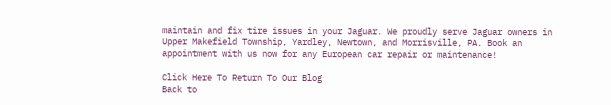maintain and fix tire issues in your Jaguar. We proudly serve Jaguar owners in Upper Makefield Township, Yardley, Newtown, and Morrisville, PA. Book an appointment with us now for any European car repair or maintenance!

Click Here To Return To Our Blog
Back to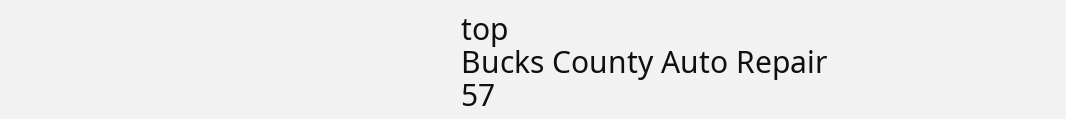top
Bucks County Auto Repair
57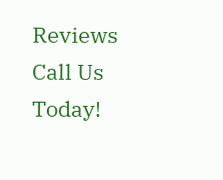Reviews
Call Us Today!